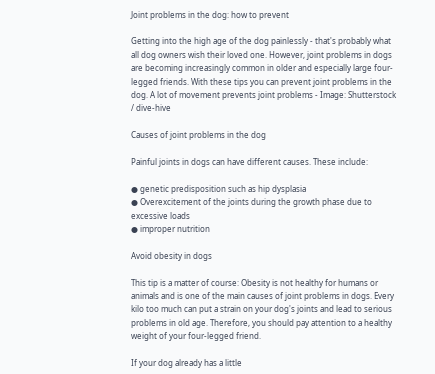Joint problems in the dog: how to prevent

Getting into the high age of the dog painlessly - that's probably what all dog owners wish their loved one. However, joint problems in dogs are becoming increasingly common in older and especially large four-legged friends. With these tips you can prevent joint problems in the dog. A lot of movement prevents joint problems - Image: Shutterstock / dive-hive

Causes of joint problems in the dog

Painful joints in dogs can have different causes. These include:

● genetic predisposition such as hip dysplasia
● Overexcitement of the joints during the growth phase due to excessive loads
● improper nutrition

Avoid obesity in dogs

This tip is a matter of course: Obesity is not healthy for humans or animals and is one of the main causes of joint problems in dogs. Every kilo too much can put a strain on your dog's joints and lead to serious problems in old age. Therefore, you should pay attention to a healthy weight of your four-legged friend.

If your dog already has a little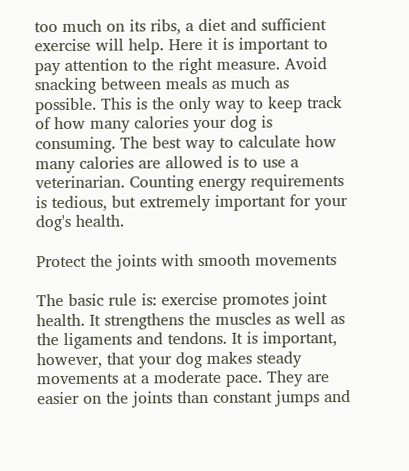too much on its ribs, a diet and sufficient exercise will help. Here it is important to pay attention to the right measure. Avoid snacking between meals as much as possible. This is the only way to keep track of how many calories your dog is consuming. The best way to calculate how many calories are allowed is to use a veterinarian. Counting energy requirements is tedious, but extremely important for your dog's health.

Protect the joints with smooth movements

The basic rule is: exercise promotes joint health. It strengthens the muscles as well as the ligaments and tendons. It is important, however, that your dog makes steady movements at a moderate pace. They are easier on the joints than constant jumps and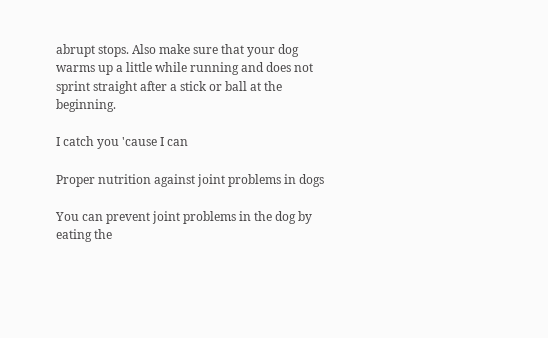abrupt stops. Also make sure that your dog warms up a little while running and does not sprint straight after a stick or ball at the beginning.

I catch you 'cause I can

Proper nutrition against joint problems in dogs

You can prevent joint problems in the dog by eating the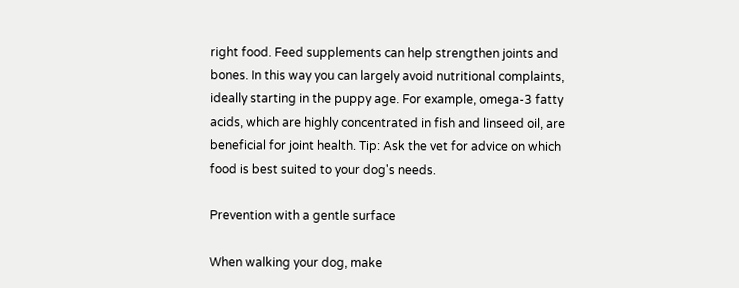right food. Feed supplements can help strengthen joints and bones. In this way you can largely avoid nutritional complaints, ideally starting in the puppy age. For example, omega-3 fatty acids, which are highly concentrated in fish and linseed oil, are beneficial for joint health. Tip: Ask the vet for advice on which food is best suited to your dog's needs.

Prevention with a gentle surface

When walking your dog, make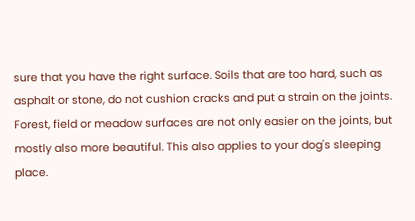sure that you have the right surface. Soils that are too hard, such as asphalt or stone, do not cushion cracks and put a strain on the joints. Forest, field or meadow surfaces are not only easier on the joints, but mostly also more beautiful. This also applies to your dog's sleeping place.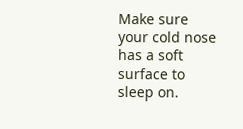Make sure your cold nose has a soft surface to sleep on.